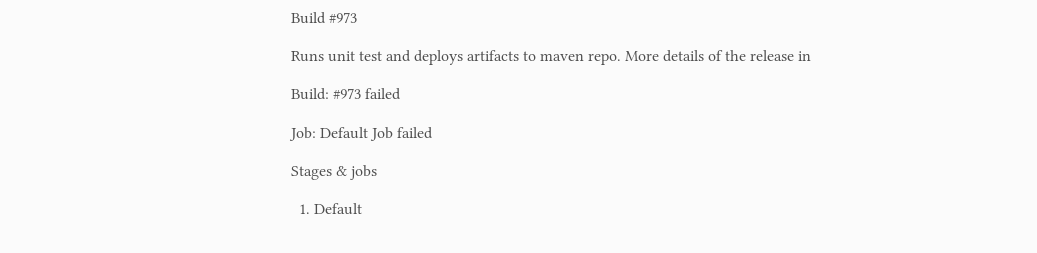Build #973

Runs unit test and deploys artifacts to maven repo. More details of the release in

Build: #973 failed

Job: Default Job failed

Stages & jobs

  1. Default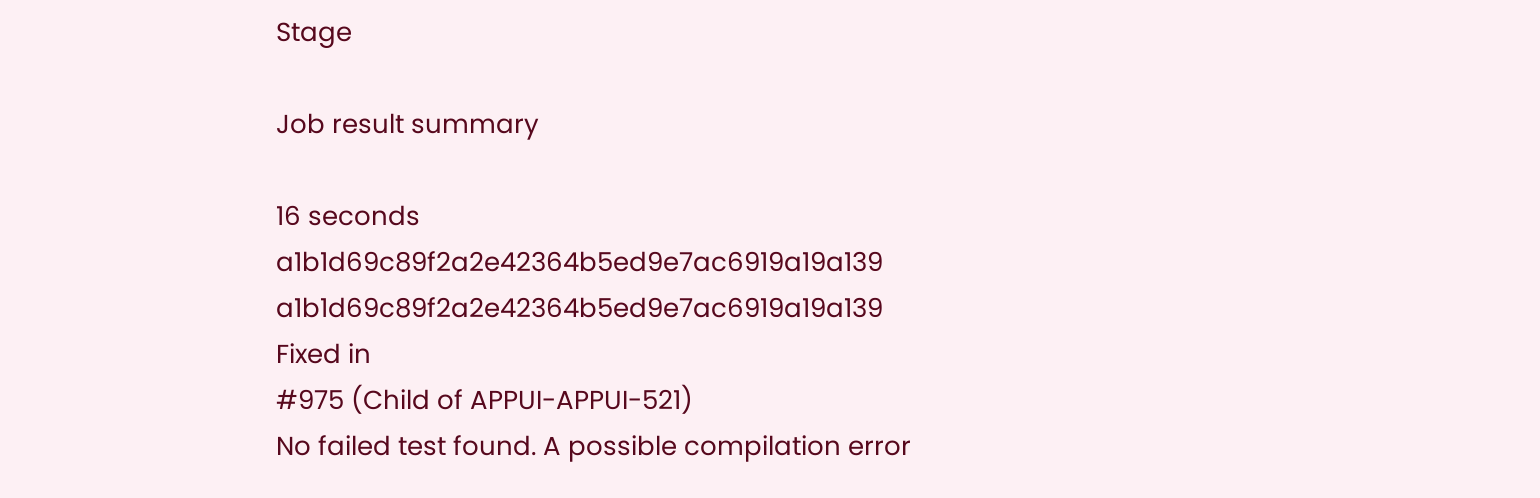Stage

Job result summary

16 seconds
a1b1d69c89f2a2e42364b5ed9e7ac6919a19a139 a1b1d69c89f2a2e42364b5ed9e7ac6919a19a139
Fixed in
#975 (Child of APPUI-APPUI-521)
No failed test found. A possible compilation error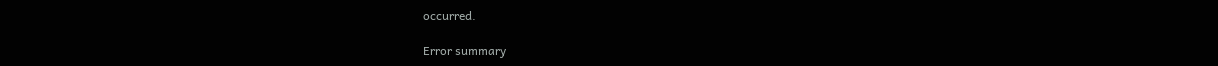occurred.

Error summary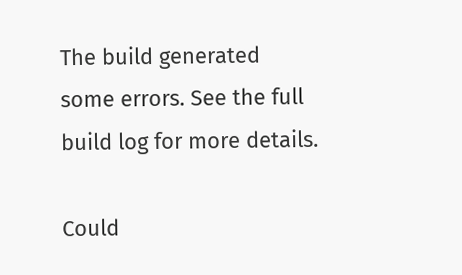The build generated some errors. See the full build log for more details.

Could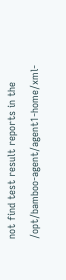not find test result reports in the /opt/bamboo-agent/agent1-home/xml-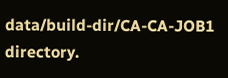data/build-dir/CA-CA-JOB1 directory.